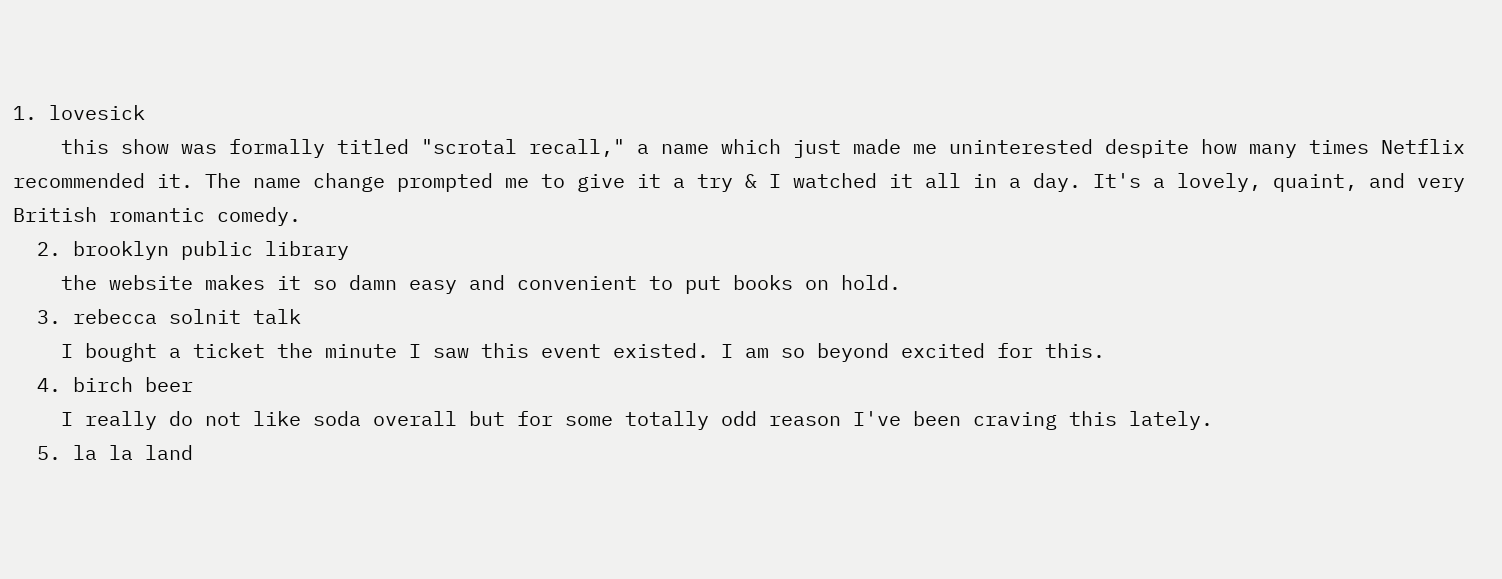1. lovesick
    this show was formally titled "scrotal recall," a name which just made me uninterested despite how many times Netflix recommended it. The name change prompted me to give it a try & I watched it all in a day. It's a lovely, quaint, and very British romantic comedy.
  2. brooklyn public library
    the website makes it so damn easy and convenient to put books on hold.
  3. rebecca solnit talk
    I bought a ticket the minute I saw this event existed. I am so beyond excited for this.
  4. birch beer
    I really do not like soda overall but for some totally odd reason I've been craving this lately.
  5. la la land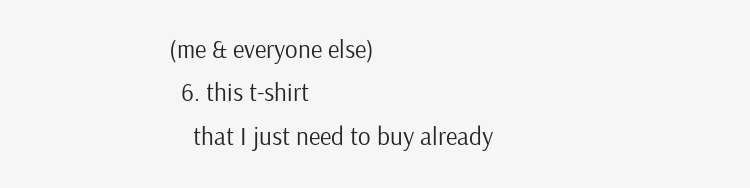(me & everyone else)
  6. this t-shirt
    that I just need to buy already